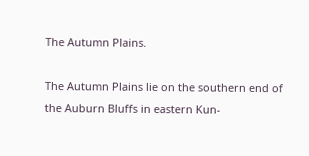The Autumn Plains.

The Autumn Plains lie on the southern end of the Auburn Bluffs in eastern Kun-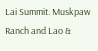Lai Summit. Muskpaw Ranch and Lao &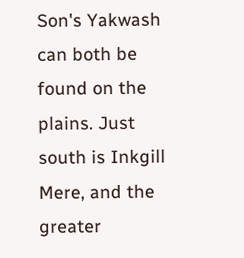Son's Yakwash can both be found on the plains. Just south is Inkgill Mere, and the greater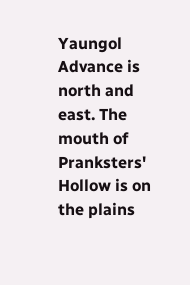Yaungol Advance is north and east. The mouth of Pranksters' Hollow is on the plains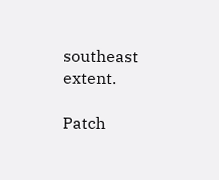southeast extent.

Patch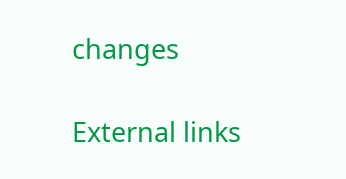changes

External links